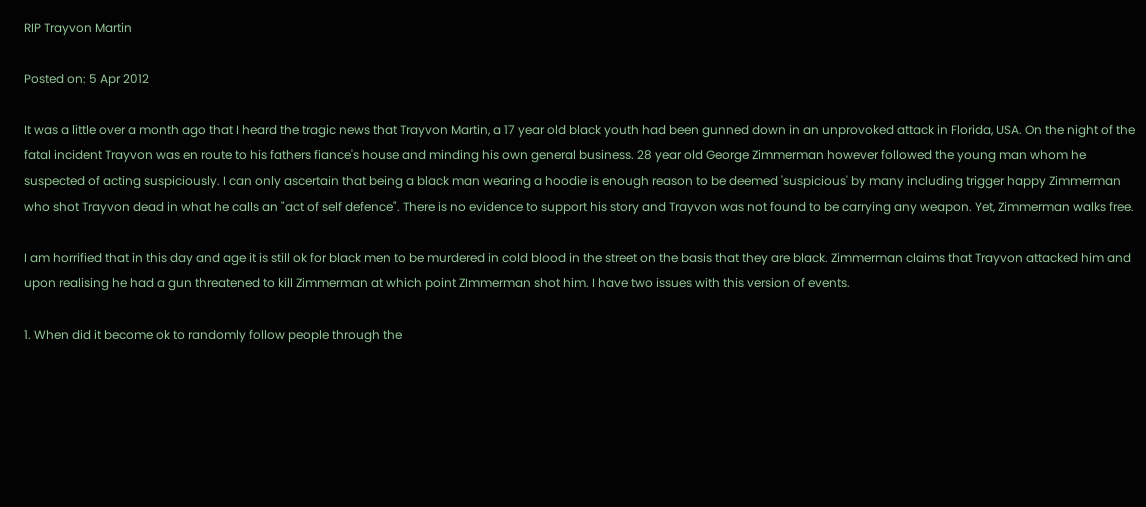RIP Trayvon Martin

Posted on: 5 Apr 2012

It was a little over a month ago that I heard the tragic news that Trayvon Martin, a 17 year old black youth had been gunned down in an unprovoked attack in Florida, USA. On the night of the fatal incident Trayvon was en route to his fathers fiance's house and minding his own general business. 28 year old George Zimmerman however followed the young man whom he suspected of acting suspiciously. I can only ascertain that being a black man wearing a hoodie is enough reason to be deemed 'suspicious' by many including trigger happy Zimmerman who shot Trayvon dead in what he calls an "act of self defence". There is no evidence to support his story and Trayvon was not found to be carrying any weapon. Yet, Zimmerman walks free.

I am horrified that in this day and age it is still ok for black men to be murdered in cold blood in the street on the basis that they are black. Zimmerman claims that Trayvon attacked him and upon realising he had a gun threatened to kill Zimmerman at which point ZImmerman shot him. I have two issues with this version of events.

1. When did it become ok to randomly follow people through the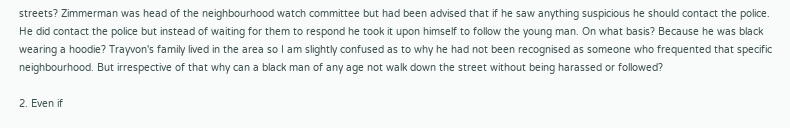streets? Zimmerman was head of the neighbourhood watch committee but had been advised that if he saw anything suspicious he should contact the police. He did contact the police but instead of waiting for them to respond he took it upon himself to follow the young man. On what basis? Because he was black wearing a hoodie? Trayvon's family lived in the area so I am slightly confused as to why he had not been recognised as someone who frequented that specific neighbourhood. But irrespective of that why can a black man of any age not walk down the street without being harassed or followed?

2. Even if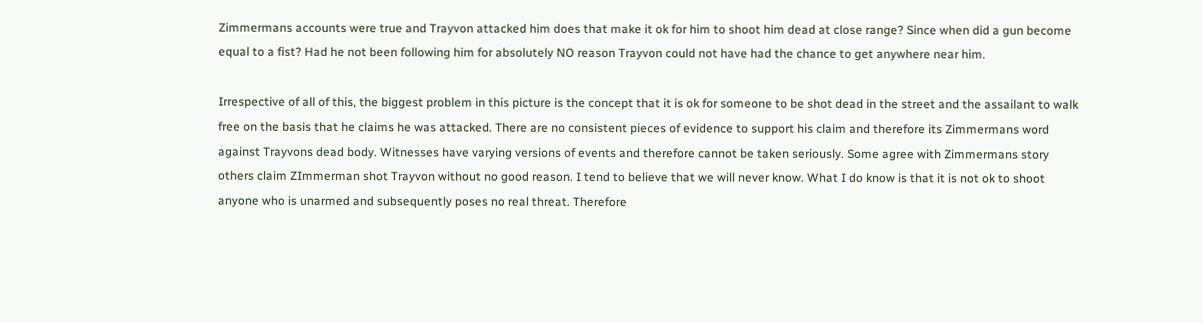Zimmermans accounts were true and Trayvon attacked him does that make it ok for him to shoot him dead at close range? Since when did a gun become equal to a fist? Had he not been following him for absolutely NO reason Trayvon could not have had the chance to get anywhere near him.

Irrespective of all of this, the biggest problem in this picture is the concept that it is ok for someone to be shot dead in the street and the assailant to walk free on the basis that he claims he was attacked. There are no consistent pieces of evidence to support his claim and therefore its Zimmermans word against Trayvons dead body. Witnesses have varying versions of events and therefore cannot be taken seriously. Some agree with Zimmermans story others claim ZImmerman shot Trayvon without no good reason. I tend to believe that we will never know. What I do know is that it is not ok to shoot anyone who is unarmed and subsequently poses no real threat. Therefore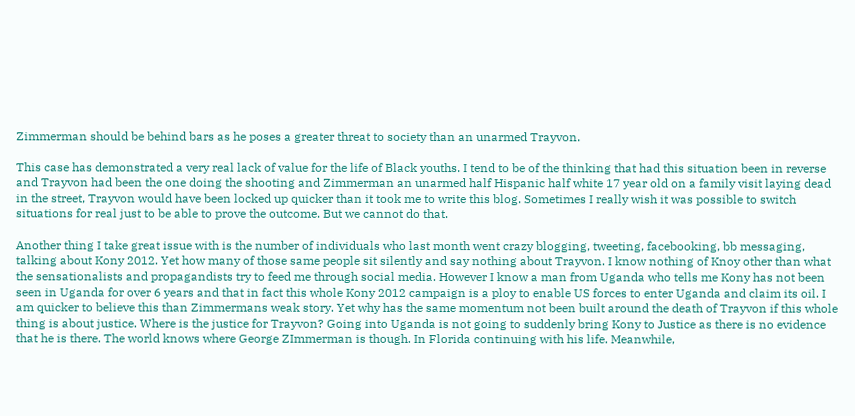Zimmerman should be behind bars as he poses a greater threat to society than an unarmed Trayvon.

This case has demonstrated a very real lack of value for the life of Black youths. I tend to be of the thinking that had this situation been in reverse and Trayvon had been the one doing the shooting and Zimmerman an unarmed half Hispanic half white 17 year old on a family visit laying dead in the street, Trayvon would have been locked up quicker than it took me to write this blog. Sometimes I really wish it was possible to switch situations for real just to be able to prove the outcome. But we cannot do that.

Another thing I take great issue with is the number of individuals who last month went crazy blogging, tweeting, facebooking, bb messaging, talking about Kony 2012. Yet how many of those same people sit silently and say nothing about Trayvon. I know nothing of Knoy other than what the sensationalists and propagandists try to feed me through social media. However I know a man from Uganda who tells me Kony has not been seen in Uganda for over 6 years and that in fact this whole Kony 2012 campaign is a ploy to enable US forces to enter Uganda and claim its oil. I am quicker to believe this than Zimmermans weak story. Yet why has the same momentum not been built around the death of Trayvon if this whole thing is about justice. Where is the justice for Trayvon? Going into Uganda is not going to suddenly bring Kony to Justice as there is no evidence that he is there. The world knows where George ZImmerman is though. In Florida continuing with his life. Meanwhile,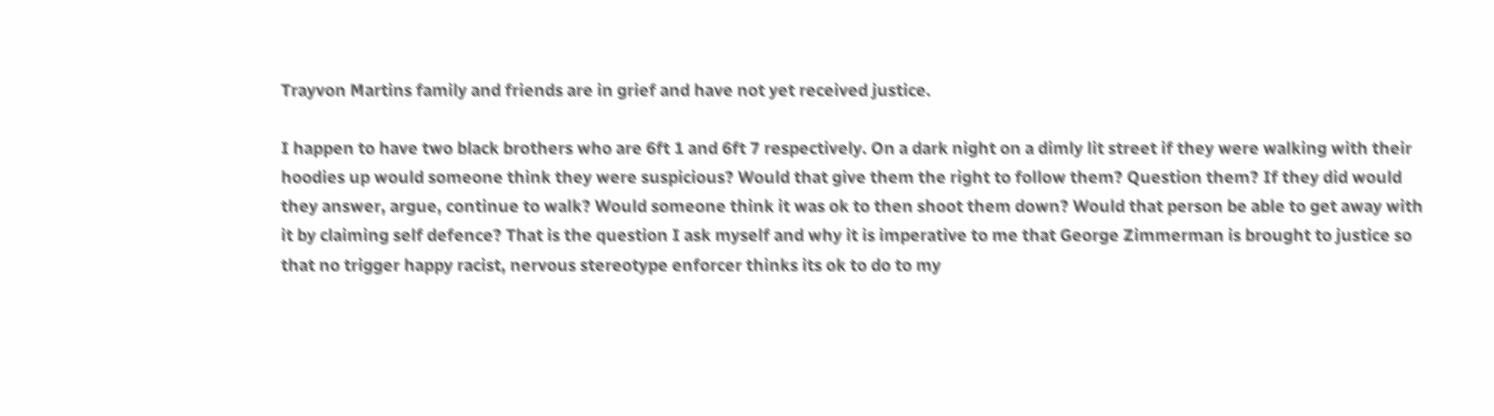Trayvon Martins family and friends are in grief and have not yet received justice.

I happen to have two black brothers who are 6ft 1 and 6ft 7 respectively. On a dark night on a dimly lit street if they were walking with their hoodies up would someone think they were suspicious? Would that give them the right to follow them? Question them? If they did would they answer, argue, continue to walk? Would someone think it was ok to then shoot them down? Would that person be able to get away with it by claiming self defence? That is the question I ask myself and why it is imperative to me that George Zimmerman is brought to justice so that no trigger happy racist, nervous stereotype enforcer thinks its ok to do to my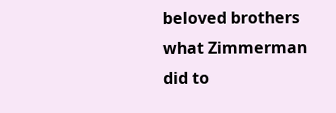beloved brothers what Zimmerman did to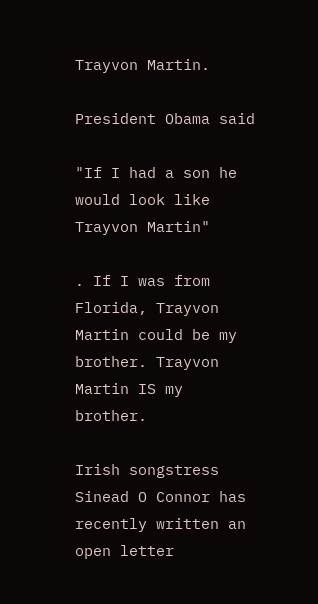Trayvon Martin.

President Obama said

"If I had a son he would look like Trayvon Martin"

. If I was from Florida, Trayvon Martin could be my brother. Trayvon Martin IS my brother.

Irish songstress Sinead O Connor has recently written an open letter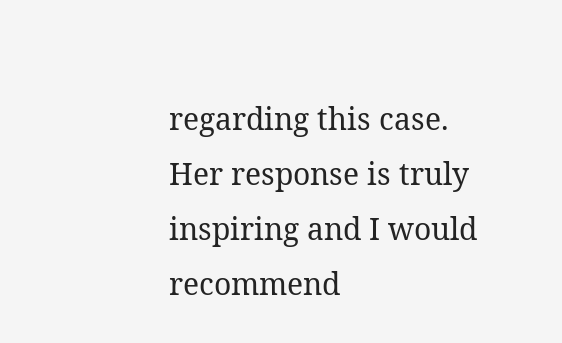regarding this case. Her response is truly inspiring and I would recommend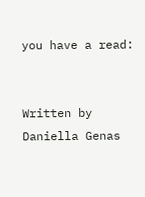you have a read:


Written by Daniella Genas